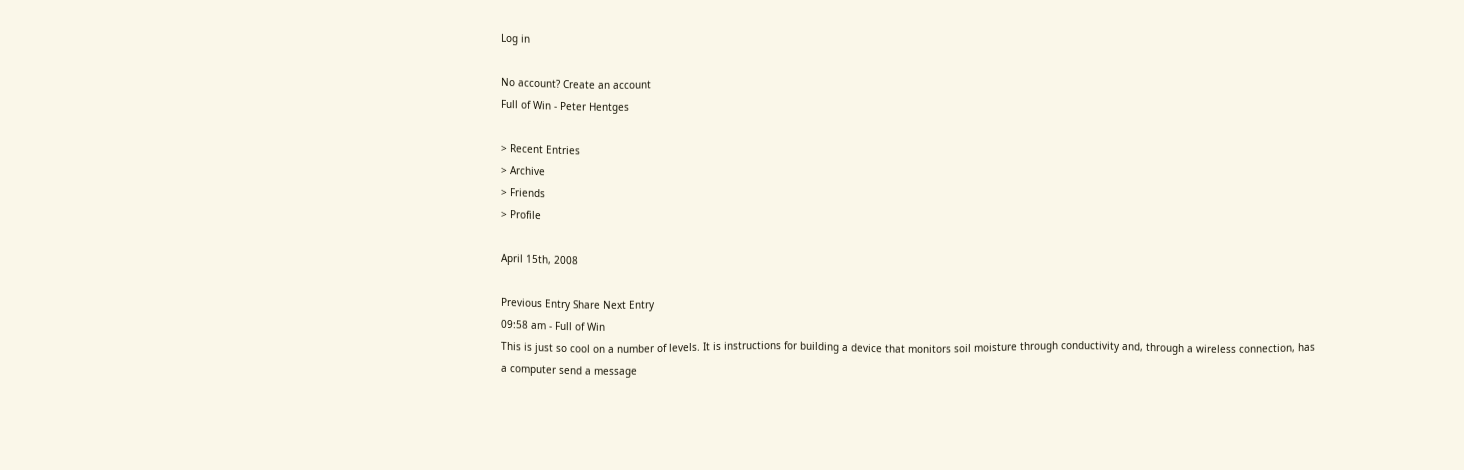Log in

No account? Create an account
Full of Win - Peter Hentges

> Recent Entries
> Archive
> Friends
> Profile

April 15th, 2008

Previous Entry Share Next Entry
09:58 am - Full of Win
This is just so cool on a number of levels. It is instructions for building a device that monitors soil moisture through conductivity and, through a wireless connection, has a computer send a message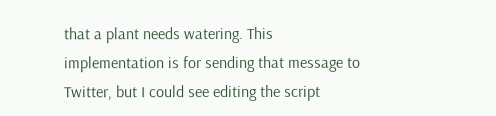that a plant needs watering. This implementation is for sending that message to Twitter, but I could see editing the script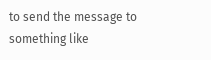to send the message to something like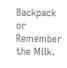Backpack or Remember the Milk.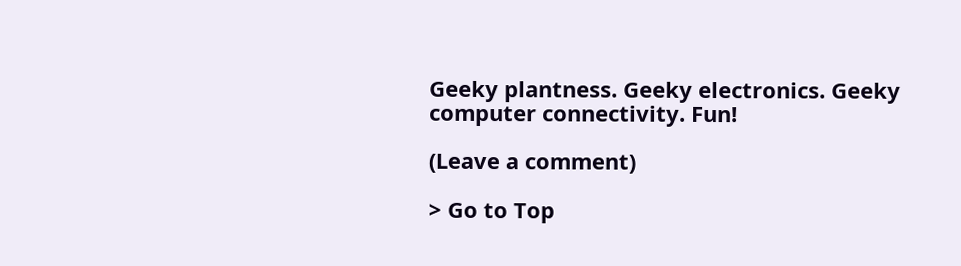Geeky plantness. Geeky electronics. Geeky computer connectivity. Fun!

(Leave a comment)

> Go to Top